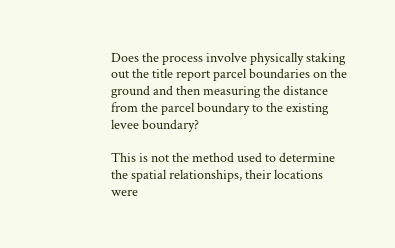Does the process involve physically staking out the title report parcel boundaries on the ground and then measuring the distance from the parcel boundary to the existing levee boundary?

This is not the method used to determine the spatial relationships, their locations were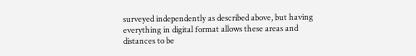surveyed independently as described above, but having everything in digital format allows these areas and distances to be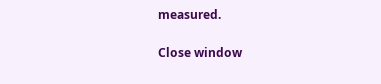measured.

Close window